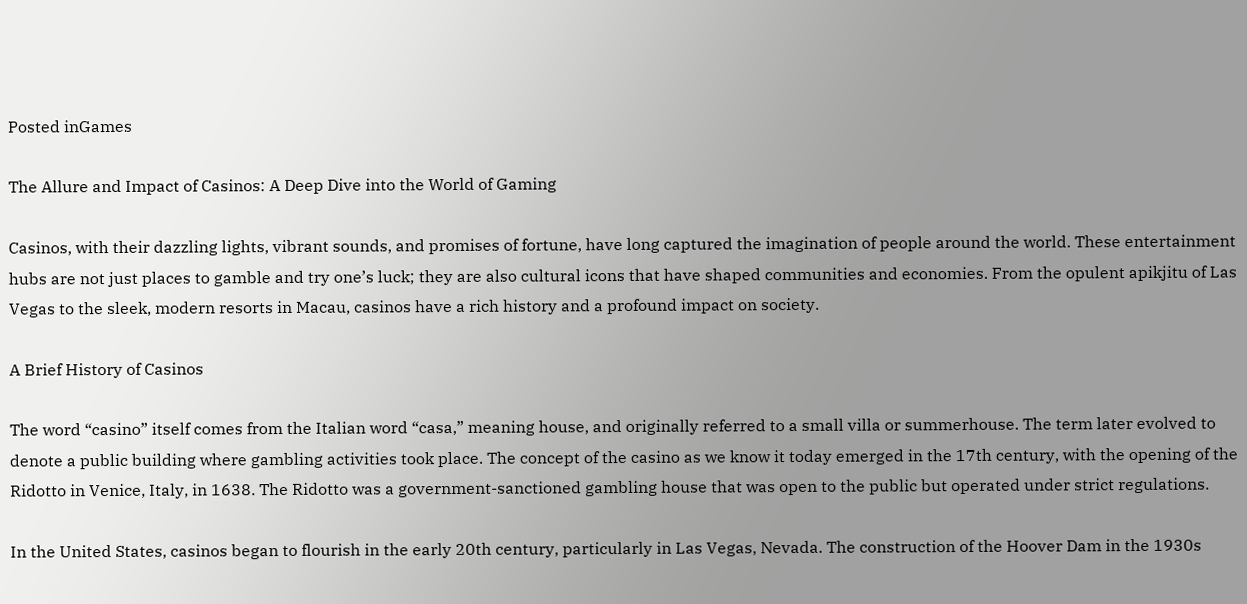Posted inGames

The Allure and Impact of Casinos: A Deep Dive into the World of Gaming

Casinos, with their dazzling lights, vibrant sounds, and promises of fortune, have long captured the imagination of people around the world. These entertainment hubs are not just places to gamble and try one’s luck; they are also cultural icons that have shaped communities and economies. From the opulent apikjitu of Las Vegas to the sleek, modern resorts in Macau, casinos have a rich history and a profound impact on society.

A Brief History of Casinos

The word “casino” itself comes from the Italian word “casa,” meaning house, and originally referred to a small villa or summerhouse. The term later evolved to denote a public building where gambling activities took place. The concept of the casino as we know it today emerged in the 17th century, with the opening of the Ridotto in Venice, Italy, in 1638. The Ridotto was a government-sanctioned gambling house that was open to the public but operated under strict regulations.

In the United States, casinos began to flourish in the early 20th century, particularly in Las Vegas, Nevada. The construction of the Hoover Dam in the 1930s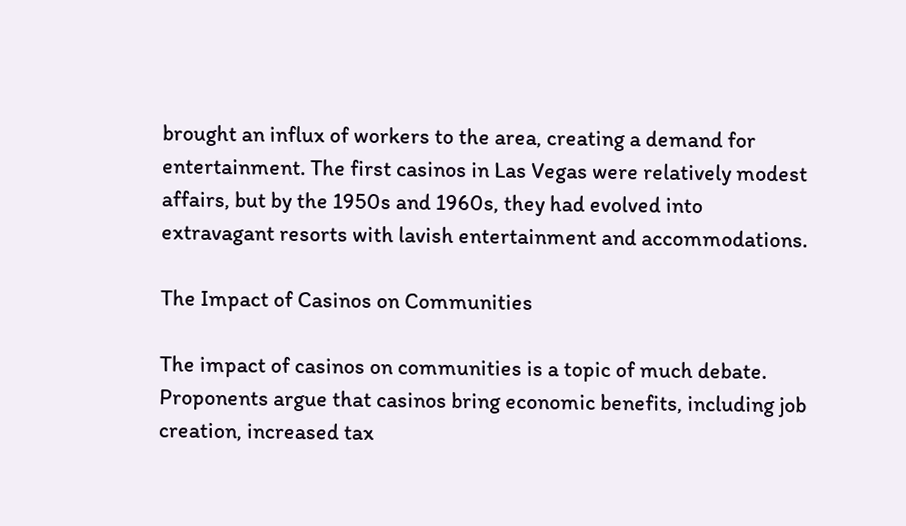brought an influx of workers to the area, creating a demand for entertainment. The first casinos in Las Vegas were relatively modest affairs, but by the 1950s and 1960s, they had evolved into extravagant resorts with lavish entertainment and accommodations.

The Impact of Casinos on Communities

The impact of casinos on communities is a topic of much debate. Proponents argue that casinos bring economic benefits, including job creation, increased tax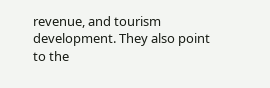revenue, and tourism development. They also point to the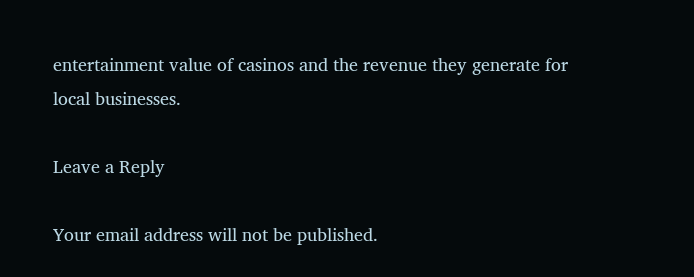entertainment value of casinos and the revenue they generate for local businesses.

Leave a Reply

Your email address will not be published.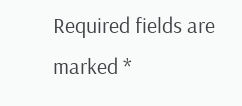Required fields are marked *